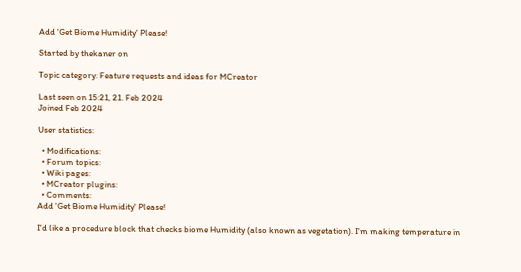Add 'Get Biome Humidity' Please!

Started by thekaner on

Topic category: Feature requests and ideas for MCreator

Last seen on 15:21, 21. Feb 2024
Joined Feb 2024

User statistics:

  • Modifications:
  • Forum topics:
  • Wiki pages:
  • MCreator plugins:
  • Comments:
Add 'Get Biome Humidity' Please!

I'd like a procedure block that checks biome Humidity (also known as vegetation). I'm making temperature in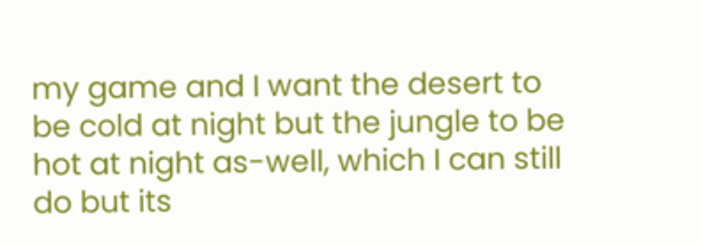my game and I want the desert to be cold at night but the jungle to be hot at night as-well, which I can still do but its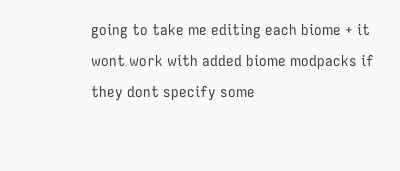going to take me editing each biome + it wont work with added biome modpacks if they dont specify some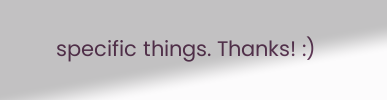specific things. Thanks! :)